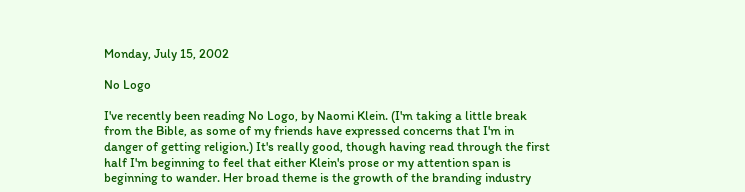Monday, July 15, 2002

No Logo

I've recently been reading No Logo, by Naomi Klein. (I'm taking a little break from the Bible, as some of my friends have expressed concerns that I'm in danger of getting religion.) It's really good, though having read through the first half I'm beginning to feel that either Klein's prose or my attention span is beginning to wander. Her broad theme is the growth of the branding industry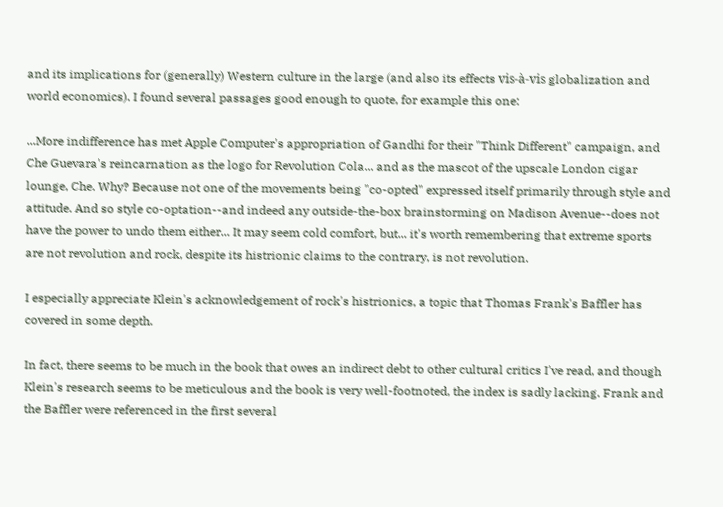and its implications for (generally) Western culture in the large (and also its effects vis-à-vis globalization and world economics). I found several passages good enough to quote, for example this one:

...More indifference has met Apple Computer's appropriation of Gandhi for their "Think Different" campaign, and Che Guevara's reincarnation as the logo for Revolution Cola... and as the mascot of the upscale London cigar lounge, Che. Why? Because not one of the movements being "co-opted" expressed itself primarily through style and attitude. And so style co-optation--and indeed any outside-the-box brainstorming on Madison Avenue--does not have the power to undo them either... It may seem cold comfort, but... it's worth remembering that extreme sports are not revolution and rock, despite its histrionic claims to the contrary, is not revolution.

I especially appreciate Klein's acknowledgement of rock's histrionics, a topic that Thomas Frank's Baffler has covered in some depth.

In fact, there seems to be much in the book that owes an indirect debt to other cultural critics I've read, and though Klein's research seems to be meticulous and the book is very well-footnoted, the index is sadly lacking. Frank and the Baffler were referenced in the first several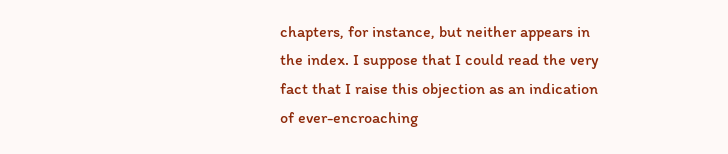chapters, for instance, but neither appears in the index. I suppose that I could read the very fact that I raise this objection as an indication of ever-encroaching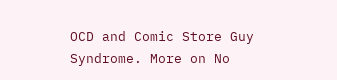OCD and Comic Store Guy Syndrome. More on No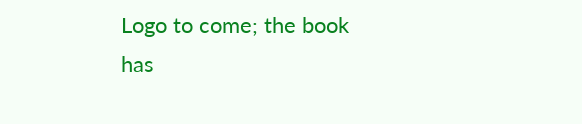Logo to come; the book has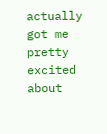actually got me pretty excited about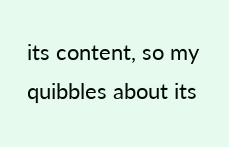its content, so my quibbles about its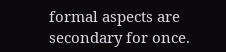formal aspects are secondary for once.